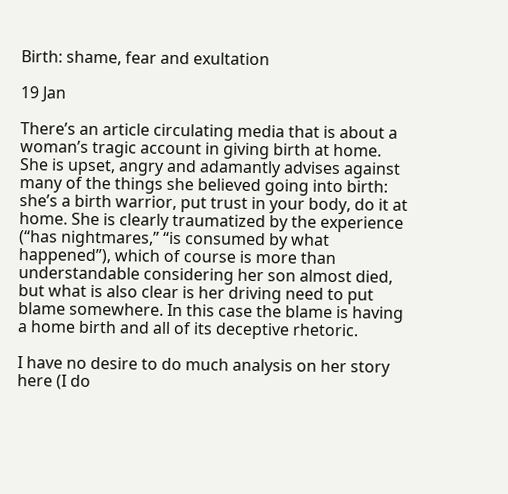Birth: shame, fear and exultation

19 Jan

There’s an article circulating media that is about a woman’s tragic account in giving birth at home. She is upset, angry and adamantly advises against many of the things she believed going into birth: she’s a birth warrior, put trust in your body, do it at home. She is clearly traumatized by the experience (“has nightmares,” “is consumed by what happened”), which of course is more than understandable considering her son almost died, but what is also clear is her driving need to put blame somewhere. In this case the blame is having a home birth and all of its deceptive rhetoric.

I have no desire to do much analysis on her story here (I do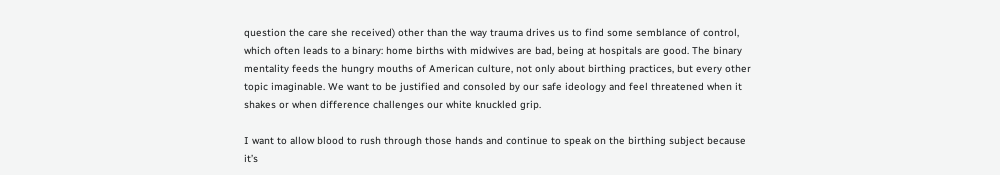question the care she received) other than the way trauma drives us to find some semblance of control, which often leads to a binary: home births with midwives are bad, being at hospitals are good. The binary mentality feeds the hungry mouths of American culture, not only about birthing practices, but every other topic imaginable. We want to be justified and consoled by our safe ideology and feel threatened when it shakes or when difference challenges our white knuckled grip.

I want to allow blood to rush through those hands and continue to speak on the birthing subject because it’s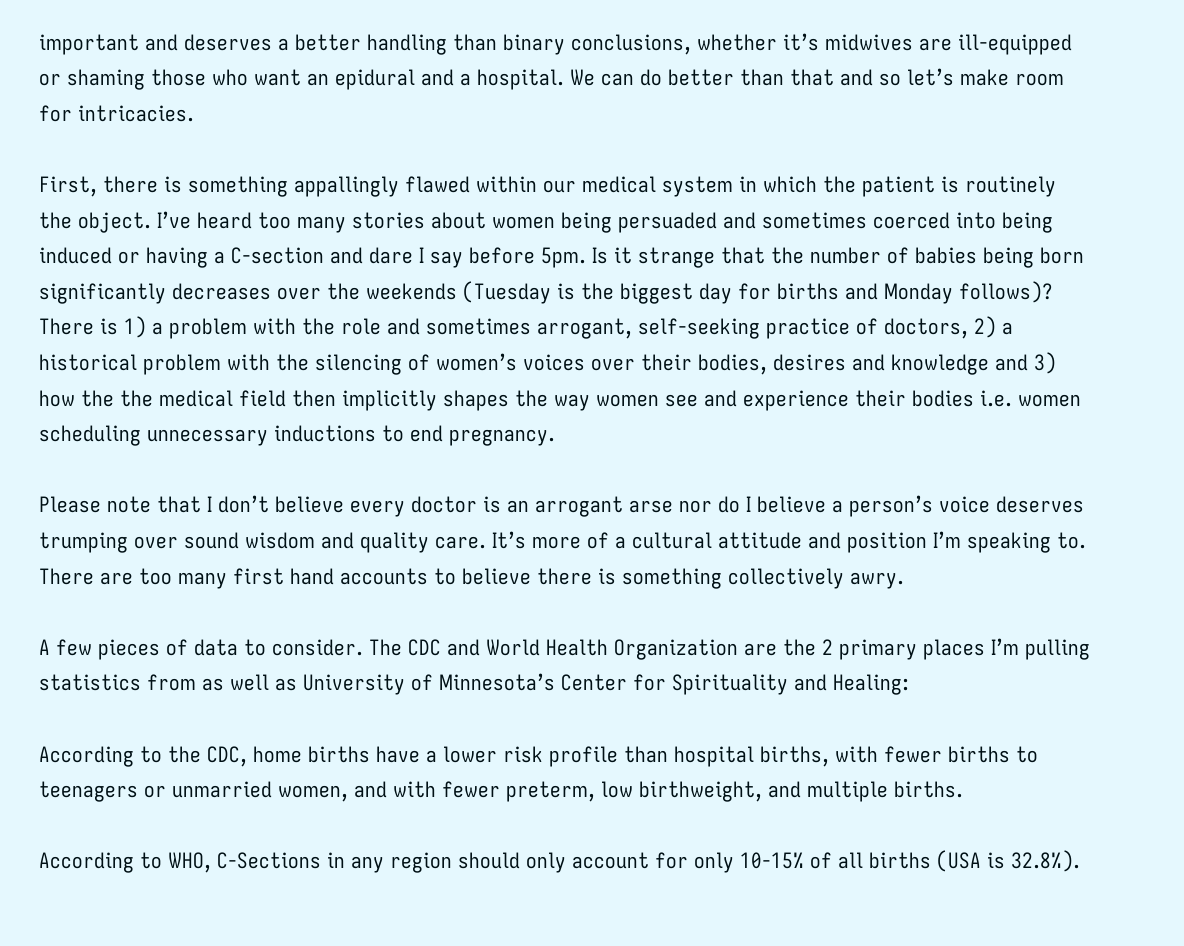important and deserves a better handling than binary conclusions, whether it’s midwives are ill-equipped or shaming those who want an epidural and a hospital. We can do better than that and so let’s make room for intricacies.

First, there is something appallingly flawed within our medical system in which the patient is routinely the object. I’ve heard too many stories about women being persuaded and sometimes coerced into being induced or having a C-section and dare I say before 5pm. Is it strange that the number of babies being born significantly decreases over the weekends (Tuesday is the biggest day for births and Monday follows)? There is 1) a problem with the role and sometimes arrogant, self-seeking practice of doctors, 2) a historical problem with the silencing of women’s voices over their bodies, desires and knowledge and 3) how the the medical field then implicitly shapes the way women see and experience their bodies i.e. women scheduling unnecessary inductions to end pregnancy.

Please note that I don’t believe every doctor is an arrogant arse nor do I believe a person’s voice deserves trumping over sound wisdom and quality care. It’s more of a cultural attitude and position I’m speaking to. There are too many first hand accounts to believe there is something collectively awry.

A few pieces of data to consider. The CDC and World Health Organization are the 2 primary places I’m pulling statistics from as well as University of Minnesota’s Center for Spirituality and Healing:

According to the CDC, home births have a lower risk profile than hospital births, with fewer births to teenagers or unmarried women, and with fewer preterm, low birthweight, and multiple births.

According to WHO, C-Sections in any region should only account for only 10-15% of all births (USA is 32.8%).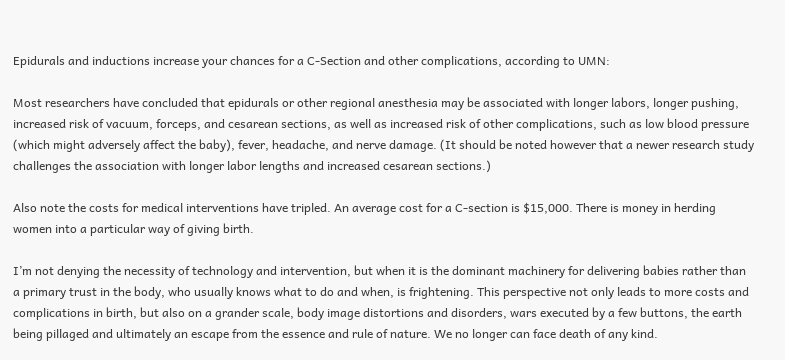Epidurals and inductions increase your chances for a C-Section and other complications, according to UMN:

Most researchers have concluded that epidurals or other regional anesthesia may be associated with longer labors, longer pushing, increased risk of vacuum, forceps, and cesarean sections, as well as increased risk of other complications, such as low blood pressure (which might adversely affect the baby), fever, headache, and nerve damage. (It should be noted however that a newer research study challenges the association with longer labor lengths and increased cesarean sections.)

Also note the costs for medical interventions have tripled. An average cost for a C-section is $15,000. There is money in herding women into a particular way of giving birth.

I’m not denying the necessity of technology and intervention, but when it is the dominant machinery for delivering babies rather than a primary trust in the body, who usually knows what to do and when, is frightening. This perspective not only leads to more costs and complications in birth, but also on a grander scale, body image distortions and disorders, wars executed by a few buttons, the earth being pillaged and ultimately an escape from the essence and rule of nature. We no longer can face death of any kind.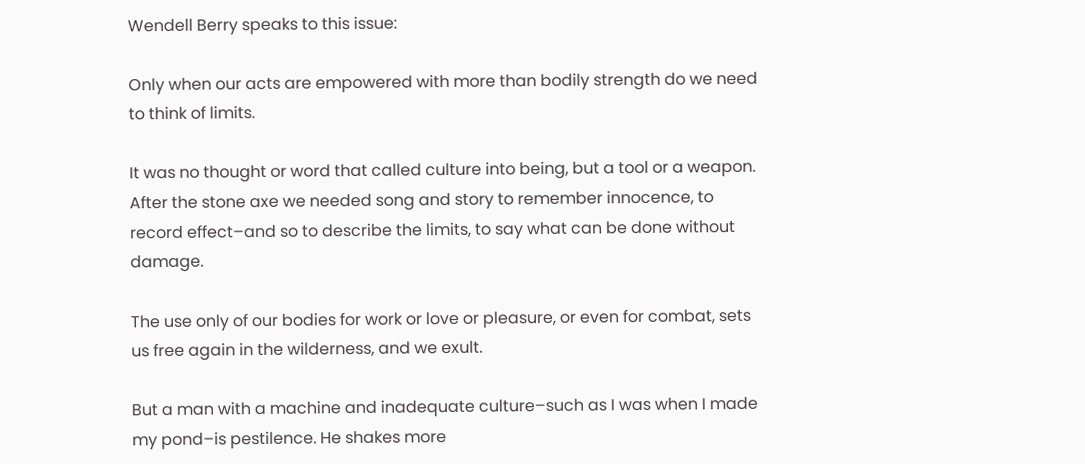Wendell Berry speaks to this issue:

Only when our acts are empowered with more than bodily strength do we need to think of limits.

It was no thought or word that called culture into being, but a tool or a weapon. After the stone axe we needed song and story to remember innocence, to record effect–and so to describe the limits, to say what can be done without damage.

The use only of our bodies for work or love or pleasure, or even for combat, sets us free again in the wilderness, and we exult.

But a man with a machine and inadequate culture–such as I was when I made my pond–is pestilence. He shakes more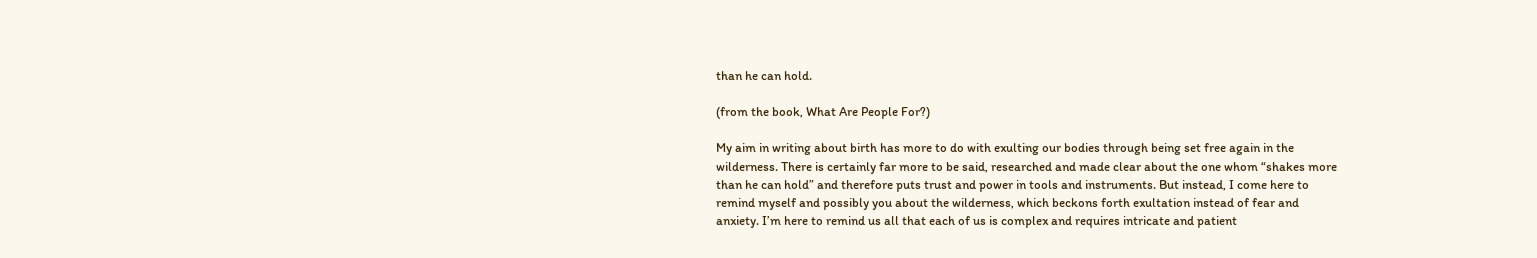than he can hold.

(from the book, What Are People For?)

My aim in writing about birth has more to do with exulting our bodies through being set free again in the wilderness. There is certainly far more to be said, researched and made clear about the one whom “shakes more than he can hold” and therefore puts trust and power in tools and instruments. But instead, I come here to remind myself and possibly you about the wilderness, which beckons forth exultation instead of fear and anxiety. I’m here to remind us all that each of us is complex and requires intricate and patient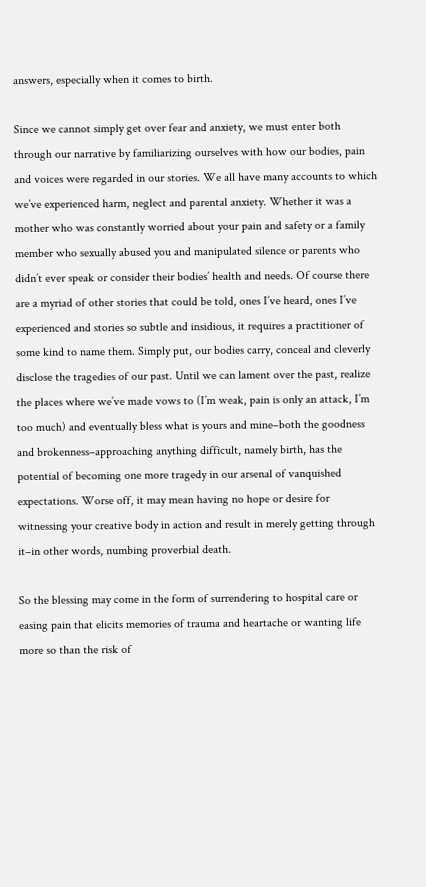answers, especially when it comes to birth.

Since we cannot simply get over fear and anxiety, we must enter both through our narrative by familiarizing ourselves with how our bodies, pain and voices were regarded in our stories. We all have many accounts to which we’ve experienced harm, neglect and parental anxiety. Whether it was a mother who was constantly worried about your pain and safety or a family member who sexually abused you and manipulated silence or parents who didn’t ever speak or consider their bodies’ health and needs. Of course there are a myriad of other stories that could be told, ones I’ve heard, ones I’ve experienced and stories so subtle and insidious, it requires a practitioner of some kind to name them. Simply put, our bodies carry, conceal and cleverly disclose the tragedies of our past. Until we can lament over the past, realize the places where we’ve made vows to (I’m weak, pain is only an attack, I’m too much) and eventually bless what is yours and mine–both the goodness and brokenness–approaching anything difficult, namely birth, has the potential of becoming one more tragedy in our arsenal of vanquished expectations. Worse off, it may mean having no hope or desire for witnessing your creative body in action and result in merely getting through it–in other words, numbing proverbial death.

So the blessing may come in the form of surrendering to hospital care or easing pain that elicits memories of trauma and heartache or wanting life more so than the risk of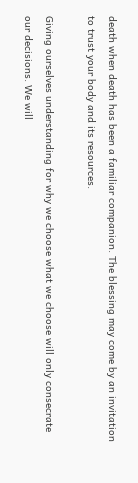death when death has been a familiar companion. The blessing may come by an invitation to trust your body and its resources.

Giving ourselves understanding for why we choose what we choose will only consecrate our decisions. We will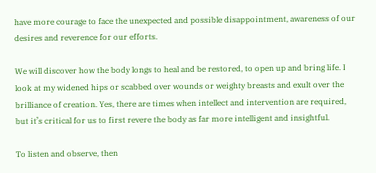have more courage to face the unexpected and possible disappointment, awareness of our desires and reverence for our efforts.

We will discover how the body longs to heal and be restored, to open up and bring life. I look at my widened hips or scabbed over wounds or weighty breasts and exult over the brilliance of creation. Yes, there are times when intellect and intervention are required, but it’s critical for us to first revere the body as far more intelligent and insightful.

To listen and observe, then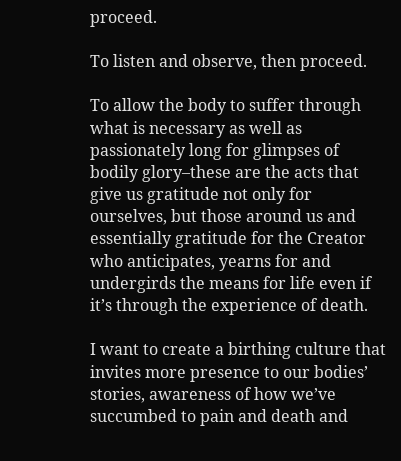proceed.

To listen and observe, then proceed.

To allow the body to suffer through what is necessary as well as passionately long for glimpses of bodily glory–these are the acts that give us gratitude not only for ourselves, but those around us and essentially gratitude for the Creator who anticipates, yearns for and undergirds the means for life even if it’s through the experience of death.

I want to create a birthing culture that invites more presence to our bodies’ stories, awareness of how we’ve succumbed to pain and death and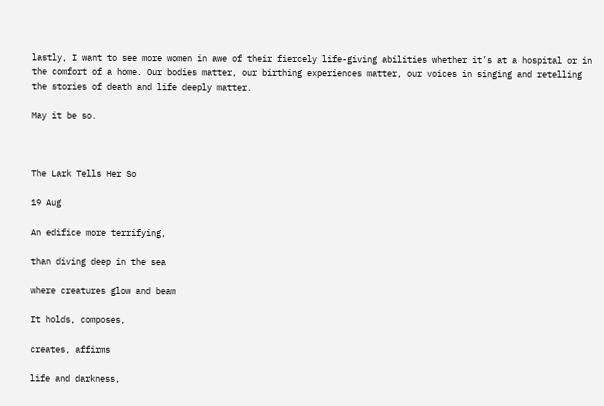lastly, I want to see more women in awe of their fiercely life-giving abilities whether it’s at a hospital or in the comfort of a home. Our bodies matter, our birthing experiences matter, our voices in singing and retelling the stories of death and life deeply matter.

May it be so.



The Lark Tells Her So

19 Aug

An edifice more terrifying,

than diving deep in the sea

where creatures glow and beam

It holds, composes,

creates, affirms

life and darkness,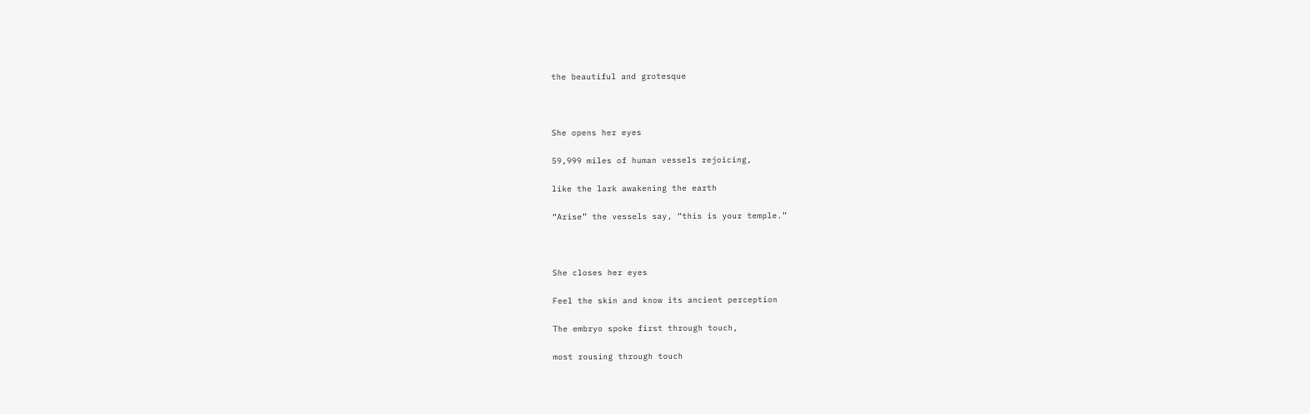the beautiful and grotesque



She opens her eyes

59,999 miles of human vessels rejoicing,

like the lark awakening the earth

“Arise” the vessels say, “this is your temple.”



She closes her eyes

Feel the skin and know its ancient perception

The embryo spoke first through touch,

most rousing through touch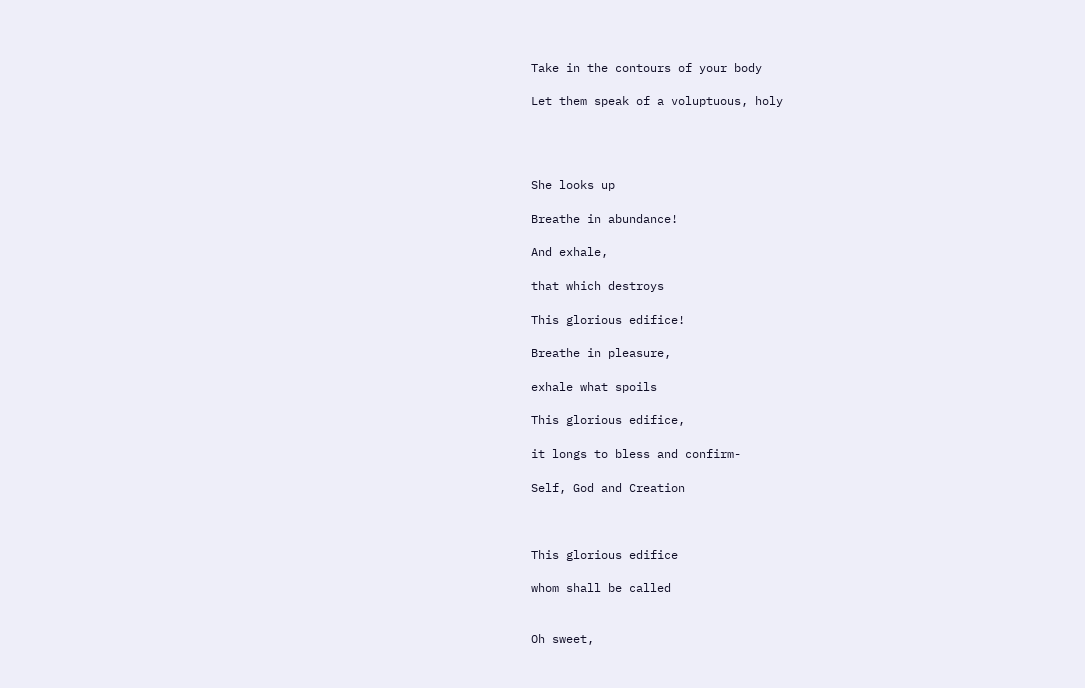Take in the contours of your body

Let them speak of a voluptuous, holy




She looks up

Breathe in abundance!

And exhale,

that which destroys

This glorious edifice!

Breathe in pleasure,

exhale what spoils

This glorious edifice,

it longs to bless and confirm-

Self, God and Creation



This glorious edifice

whom shall be called


Oh sweet,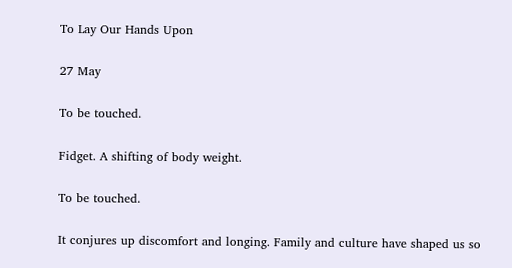To Lay Our Hands Upon

27 May

To be touched.

Fidget. A shifting of body weight.

To be touched.

It conjures up discomfort and longing. Family and culture have shaped us so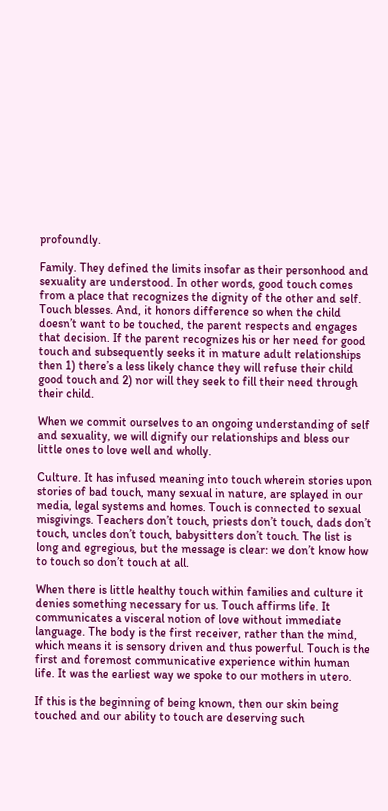profoundly.

Family. They defined the limits insofar as their personhood and sexuality are understood. In other words, good touch comes from a place that recognizes the dignity of the other and self. Touch blesses. And, it honors difference so when the child doesn’t want to be touched, the parent respects and engages that decision. If the parent recognizes his or her need for good touch and subsequently seeks it in mature adult relationships then 1) there’s a less likely chance they will refuse their child good touch and 2) nor will they seek to fill their need through their child.

When we commit ourselves to an ongoing understanding of self and sexuality, we will dignify our relationships and bless our little ones to love well and wholly.

Culture. It has infused meaning into touch wherein stories upon stories of bad touch, many sexual in nature, are splayed in our media, legal systems and homes. Touch is connected to sexual misgivings. Teachers don’t touch, priests don’t touch, dads don’t touch, uncles don’t touch, babysitters don’t touch. The list is long and egregious, but the message is clear: we don’t know how to touch so don’t touch at all.

When there is little healthy touch within families and culture it denies something necessary for us. Touch affirms life. It communicates a visceral notion of love without immediate language. The body is the first receiver, rather than the mind, which means it is sensory driven and thus powerful. Touch is the first and foremost communicative experience within human life. It was the earliest way we spoke to our mothers in utero.

If this is the beginning of being known, then our skin being touched and our ability to touch are deserving such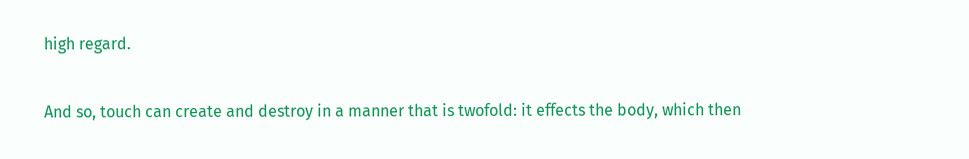high regard.

And so, touch can create and destroy in a manner that is twofold: it effects the body, which then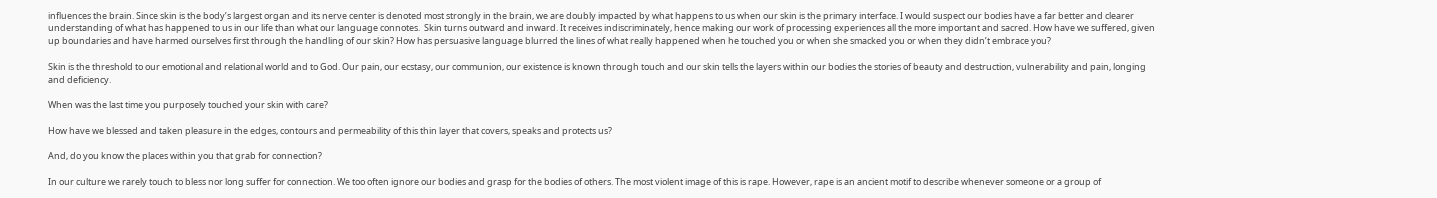influences the brain. Since skin is the body’s largest organ and its nerve center is denoted most strongly in the brain, we are doubly impacted by what happens to us when our skin is the primary interface. I would suspect our bodies have a far better and clearer understanding of what has happened to us in our life than what our language connotes.  Skin turns outward and inward. It receives indiscriminately, hence making our work of processing experiences all the more important and sacred. How have we suffered, given up boundaries and have harmed ourselves first through the handling of our skin? How has persuasive language blurred the lines of what really happened when he touched you or when she smacked you or when they didn’t embrace you?

Skin is the threshold to our emotional and relational world and to God. Our pain, our ecstasy, our communion, our existence is known through touch and our skin tells the layers within our bodies the stories of beauty and destruction, vulnerability and pain, longing and deficiency.

When was the last time you purposely touched your skin with care?

How have we blessed and taken pleasure in the edges, contours and permeability of this thin layer that covers, speaks and protects us?

And, do you know the places within you that grab for connection?

In our culture we rarely touch to bless nor long suffer for connection. We too often ignore our bodies and grasp for the bodies of others. The most violent image of this is rape. However, rape is an ancient motif to describe whenever someone or a group of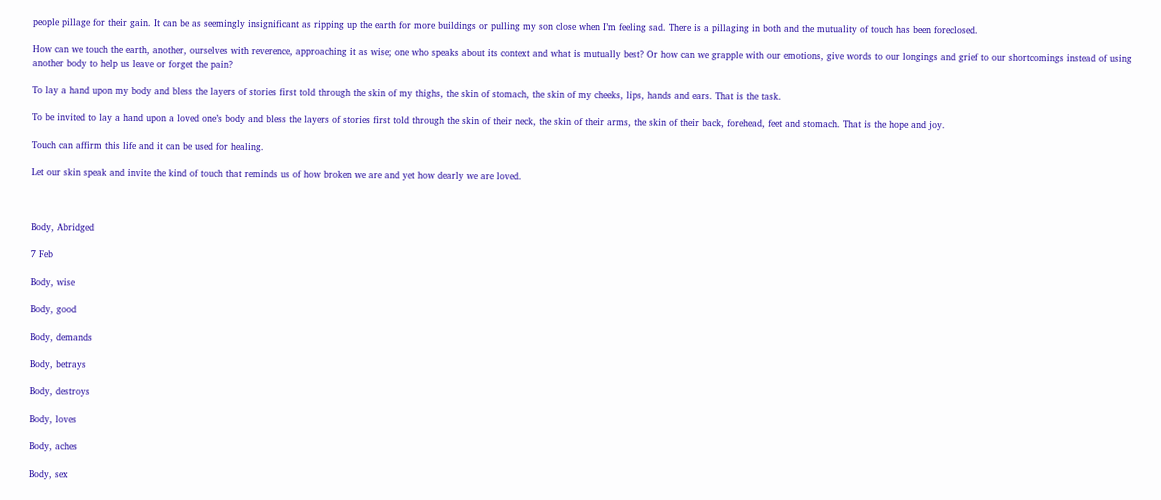people pillage for their gain. It can be as seemingly insignificant as ripping up the earth for more buildings or pulling my son close when I’m feeling sad. There is a pillaging in both and the mutuality of touch has been foreclosed.

How can we touch the earth, another, ourselves with reverence, approaching it as wise; one who speaks about its context and what is mutually best? Or how can we grapple with our emotions, give words to our longings and grief to our shortcomings instead of using another body to help us leave or forget the pain?

To lay a hand upon my body and bless the layers of stories first told through the skin of my thighs, the skin of stomach, the skin of my cheeks, lips, hands and ears. That is the task.

To be invited to lay a hand upon a loved one’s body and bless the layers of stories first told through the skin of their neck, the skin of their arms, the skin of their back, forehead, feet and stomach. That is the hope and joy.

Touch can affirm this life and it can be used for healing.

Let our skin speak and invite the kind of touch that reminds us of how broken we are and yet how dearly we are loved.



Body, Abridged

7 Feb

Body, wise

Body, good

Body, demands

Body, betrays

Body, destroys

Body, loves

Body, aches

Body, sex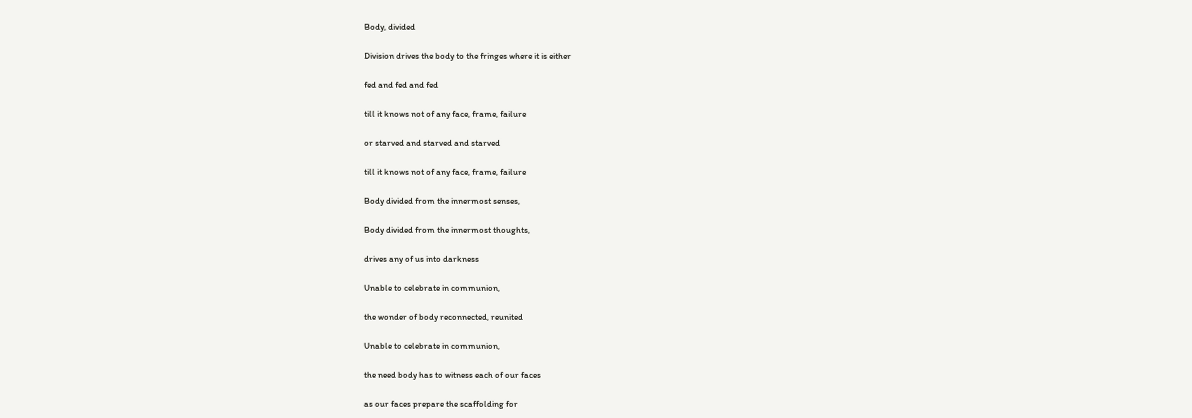Body, divided

Division drives the body to the fringes where it is either

fed and fed and fed

till it knows not of any face, frame, failure

or starved and starved and starved

till it knows not of any face, frame, failure

Body divided from the innermost senses,

Body divided from the innermost thoughts,

drives any of us into darkness

Unable to celebrate in communion,

the wonder of body reconnected, reunited

Unable to celebrate in communion,

the need body has to witness each of our faces

as our faces prepare the scaffolding for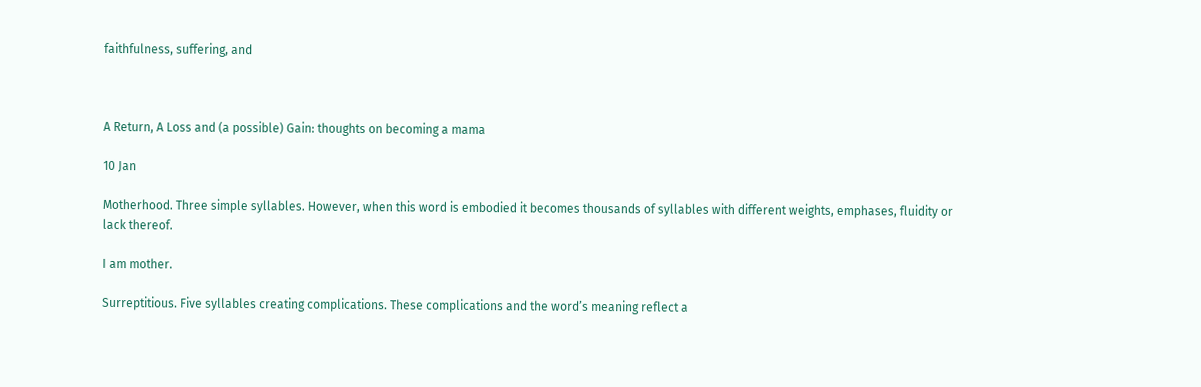faithfulness, suffering, and



A Return, A Loss and (a possible) Gain: thoughts on becoming a mama

10 Jan

Motherhood. Three simple syllables. However, when this word is embodied it becomes thousands of syllables with different weights, emphases, fluidity or lack thereof.

I am mother.

Surreptitious. Five syllables creating complications. These complications and the word’s meaning reflect a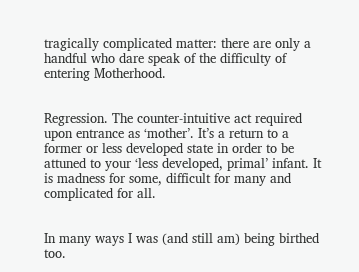tragically complicated matter: there are only a handful who dare speak of the difficulty of entering Motherhood.


Regression. The counter-intuitive act required upon entrance as ‘mother’. It’s a return to a former or less developed state in order to be attuned to your ‘less developed, primal’ infant. It is madness for some, difficult for many and complicated for all.


In many ways I was (and still am) being birthed too.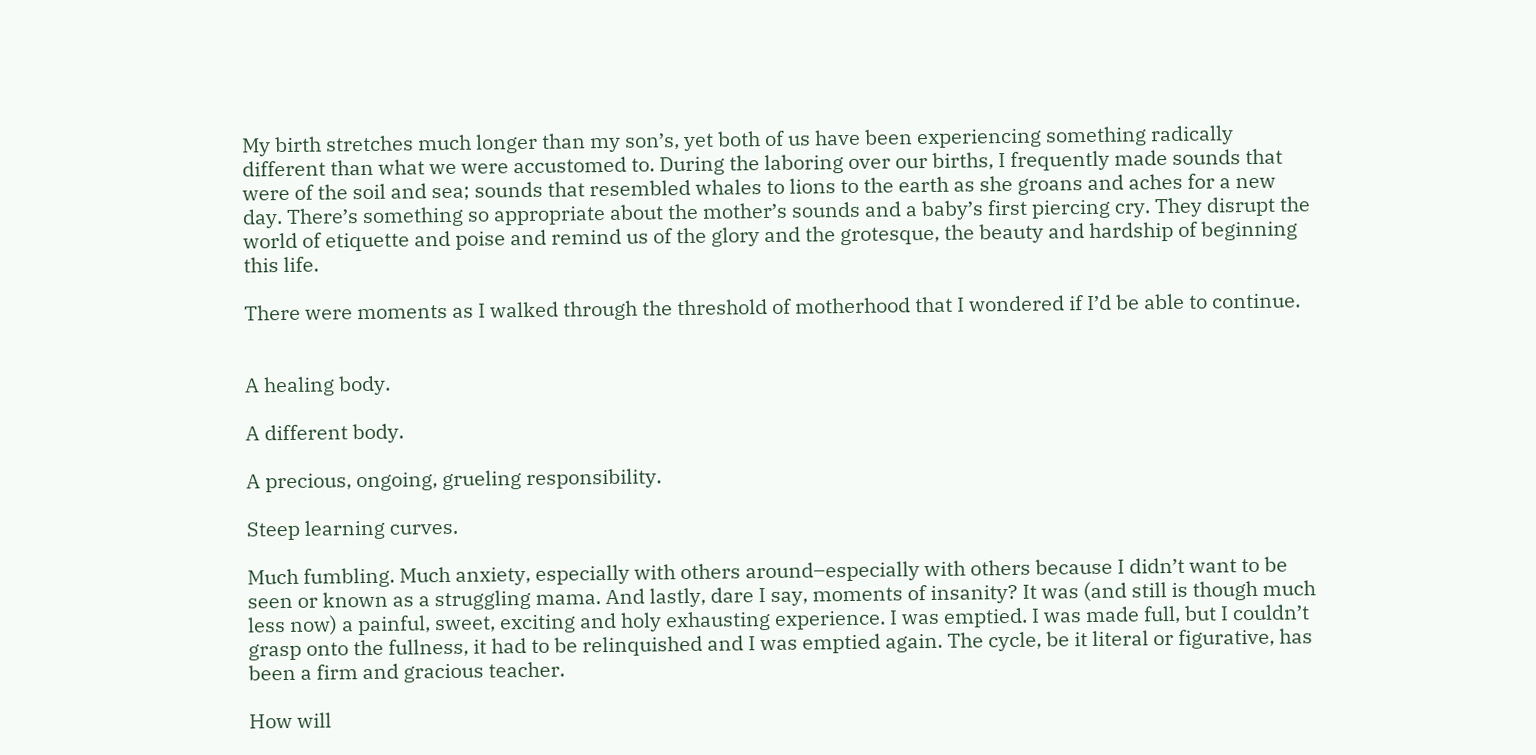My birth stretches much longer than my son’s, yet both of us have been experiencing something radically different than what we were accustomed to. During the laboring over our births, I frequently made sounds that were of the soil and sea; sounds that resembled whales to lions to the earth as she groans and aches for a new day. There’s something so appropriate about the mother’s sounds and a baby’s first piercing cry. They disrupt the world of etiquette and poise and remind us of the glory and the grotesque, the beauty and hardship of beginning this life.

There were moments as I walked through the threshold of motherhood that I wondered if I’d be able to continue.


A healing body.

A different body.

A precious, ongoing, grueling responsibility.

Steep learning curves.

Much fumbling. Much anxiety, especially with others around–especially with others because I didn’t want to be seen or known as a struggling mama. And lastly, dare I say, moments of insanity? It was (and still is though much less now) a painful, sweet, exciting and holy exhausting experience. I was emptied. I was made full, but I couldn’t grasp onto the fullness, it had to be relinquished and I was emptied again. The cycle, be it literal or figurative, has been a firm and gracious teacher.

How will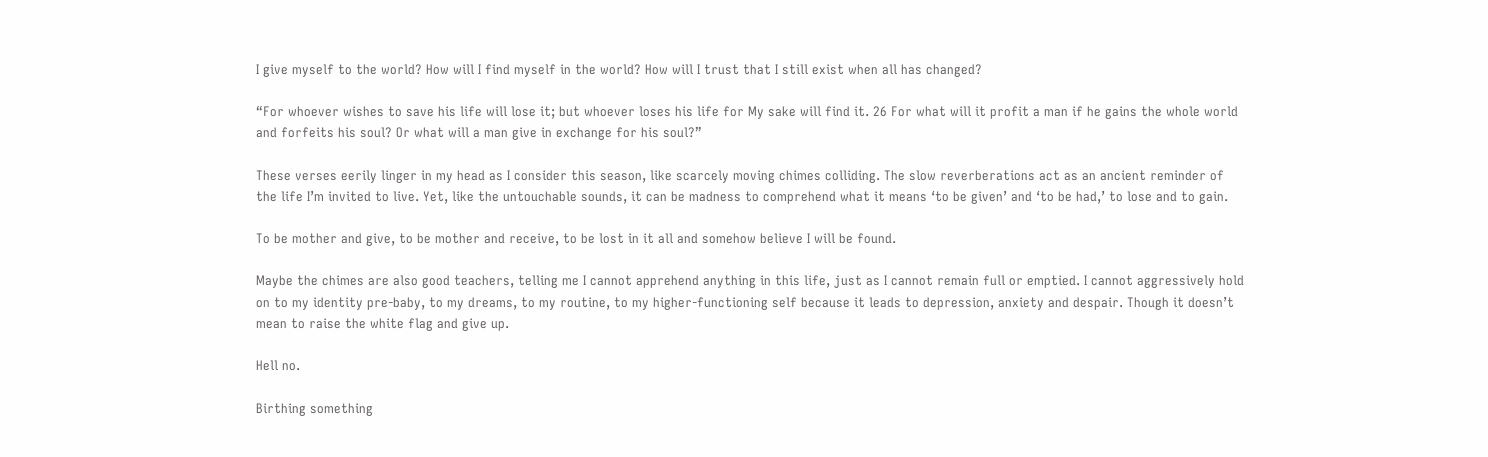I give myself to the world? How will I find myself in the world? How will I trust that I still exist when all has changed?

“For whoever wishes to save his life will lose it; but whoever loses his life for My sake will find it. 26 For what will it profit a man if he gains the whole world and forfeits his soul? Or what will a man give in exchange for his soul?”

These verses eerily linger in my head as I consider this season, like scarcely moving chimes colliding. The slow reverberations act as an ancient reminder of the life I’m invited to live. Yet, like the untouchable sounds, it can be madness to comprehend what it means ‘to be given’ and ‘to be had,’ to lose and to gain.

To be mother and give, to be mother and receive, to be lost in it all and somehow believe I will be found.

Maybe the chimes are also good teachers, telling me I cannot apprehend anything in this life, just as I cannot remain full or emptied. I cannot aggressively hold on to my identity pre-baby, to my dreams, to my routine, to my higher-functioning self because it leads to depression, anxiety and despair. Though it doesn’t mean to raise the white flag and give up.

Hell no.

Birthing something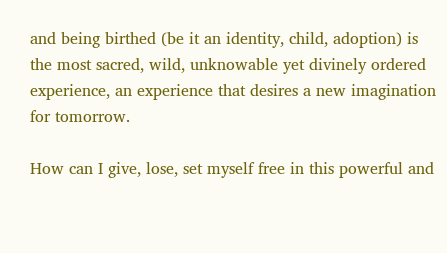and being birthed (be it an identity, child, adoption) is the most sacred, wild, unknowable yet divinely ordered experience, an experience that desires a new imagination for tomorrow.

How can I give, lose, set myself free in this powerful and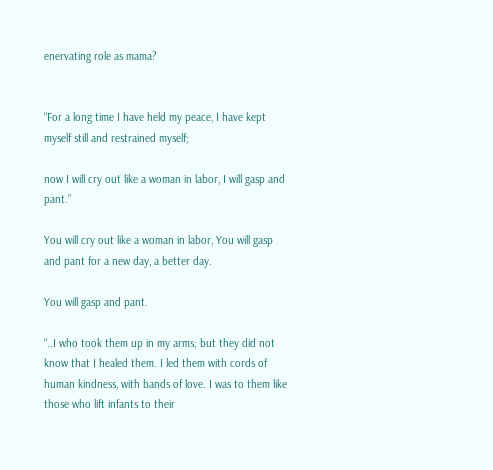enervating role as mama?


“For a long time I have held my peace, I have kept myself still and restrained myself;

now I will cry out like a woman in labor, I will gasp and pant.”

You will cry out like a woman in labor, You will gasp and pant for a new day, a better day.

You will gasp and pant.

“..I who took them up in my arms; but they did not know that I healed them. I led them with cords of human kindness, with bands of love. I was to them like those who lift infants to their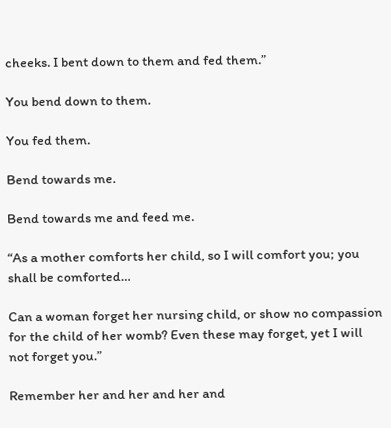cheeks. I bent down to them and fed them.”

You bend down to them.

You fed them.

Bend towards me.

Bend towards me and feed me.

“As a mother comforts her child, so I will comfort you; you shall be comforted…

Can a woman forget her nursing child, or show no compassion for the child of her womb? Even these may forget, yet I will not forget you.”

Remember her and her and her and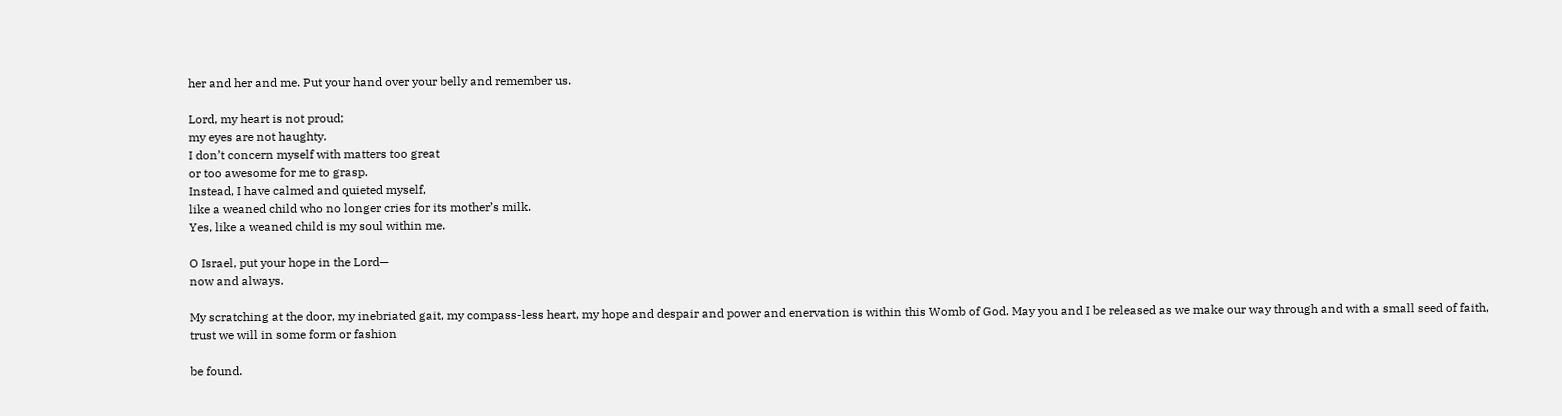her and her and me. Put your hand over your belly and remember us.

Lord, my heart is not proud;
my eyes are not haughty.
I don’t concern myself with matters too great
or too awesome for me to grasp.
Instead, I have calmed and quieted myself,
like a weaned child who no longer cries for its mother’s milk.
Yes, like a weaned child is my soul within me.

O Israel, put your hope in the Lord—
now and always.

My scratching at the door, my inebriated gait, my compass-less heart, my hope and despair and power and enervation is within this Womb of God. May you and I be released as we make our way through and with a small seed of faith, trust we will in some form or fashion

be found.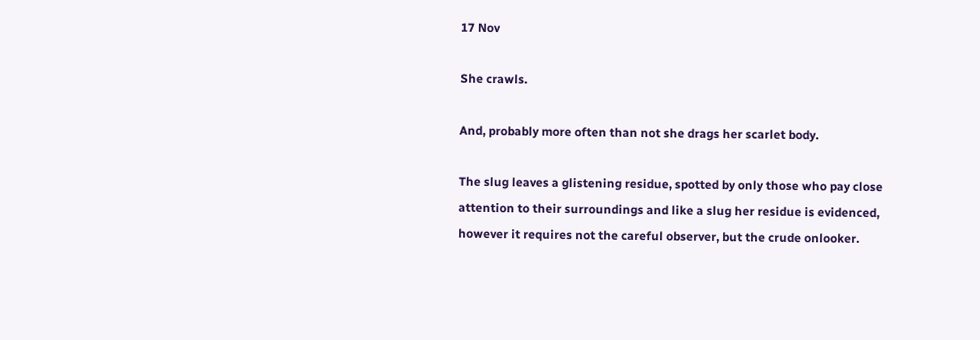17 Nov

She crawls.

And, probably more often than not she drags her scarlet body.

The slug leaves a glistening residue, spotted by only those who pay close attention to their surroundings and like a slug her residue is evidenced, however it requires not the careful observer, but the crude onlooker.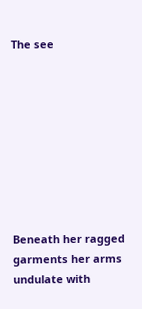The see









Beneath her ragged garments her arms undulate with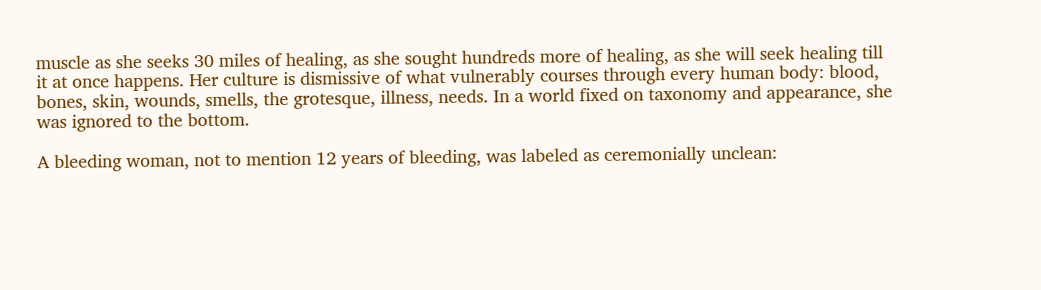muscle as she seeks 30 miles of healing, as she sought hundreds more of healing, as she will seek healing till it at once happens. Her culture is dismissive of what vulnerably courses through every human body: blood, bones, skin, wounds, smells, the grotesque, illness, needs. In a world fixed on taxonomy and appearance, she was ignored to the bottom.

A bleeding woman, not to mention 12 years of bleeding, was labeled as ceremonially unclean: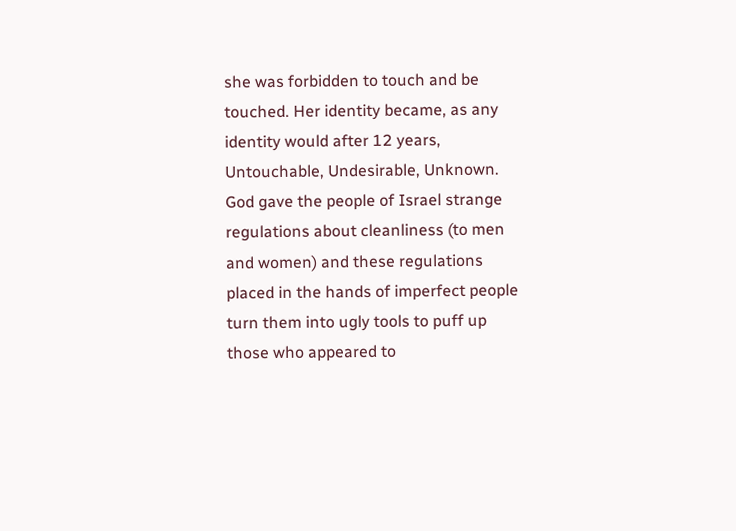she was forbidden to touch and be touched. Her identity became, as any identity would after 12 years, Untouchable, Undesirable, Unknown. God gave the people of Israel strange regulations about cleanliness (to men and women) and these regulations placed in the hands of imperfect people turn them into ugly tools to puff up those who appeared to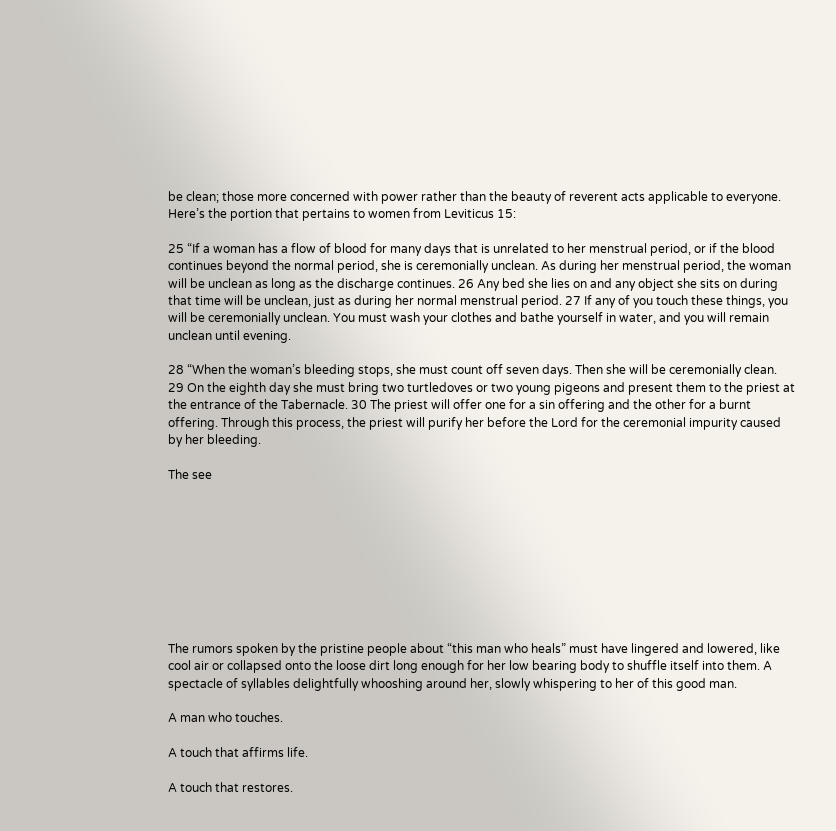be clean; those more concerned with power rather than the beauty of reverent acts applicable to everyone. Here’s the portion that pertains to women from Leviticus 15:

25 “If a woman has a flow of blood for many days that is unrelated to her menstrual period, or if the blood continues beyond the normal period, she is ceremonially unclean. As during her menstrual period, the woman will be unclean as long as the discharge continues. 26 Any bed she lies on and any object she sits on during that time will be unclean, just as during her normal menstrual period. 27 If any of you touch these things, you will be ceremonially unclean. You must wash your clothes and bathe yourself in water, and you will remain unclean until evening.

28 “When the woman’s bleeding stops, she must count off seven days. Then she will be ceremonially clean. 29 On the eighth day she must bring two turtledoves or two young pigeons and present them to the priest at the entrance of the Tabernacle. 30 The priest will offer one for a sin offering and the other for a burnt offering. Through this process, the priest will purify her before the Lord for the ceremonial impurity caused by her bleeding.

The see









The rumors spoken by the pristine people about “this man who heals” must have lingered and lowered, like cool air or collapsed onto the loose dirt long enough for her low bearing body to shuffle itself into them. A spectacle of syllables delightfully whooshing around her, slowly whispering to her of this good man.

A man who touches.

A touch that affirms life.

A touch that restores.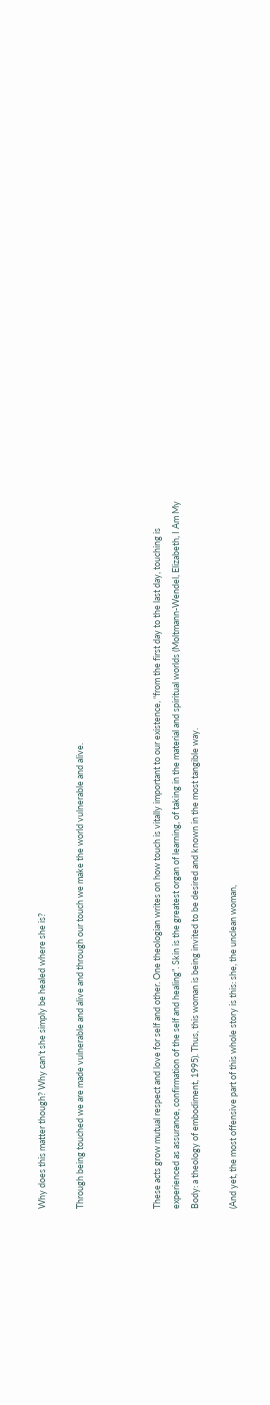Why does this matter though? Why can’t she simply be healed where she is?

Through being touched we are made vulnerable and alive and through our touch we make the world vulnerable and alive.



These acts grow mutual respect and love for self and other. One theologian writes on how touch is vitally important to our existence, “from the first day to the last day, touching is experienced as assurance, confirmation of the self and healing”. Skin is the greatest organ of learning, of taking in the material and spiritual worlds (Moltmann-Wendel, Elizabeth, I Am My Body: a theology of embodiment, 1995). Thus, this woman is being invited to be desired and known in the most tangible way.

(And yet, the most offensive part of this whole story is this: she, the unclean woman,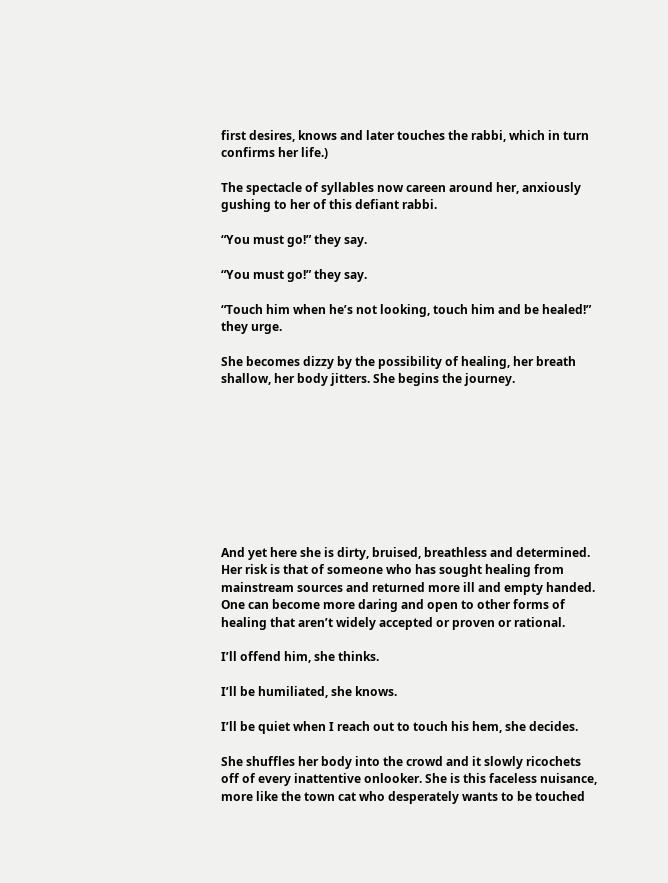first desires, knows and later touches the rabbi, which in turn confirms her life.)

The spectacle of syllables now careen around her, anxiously gushing to her of this defiant rabbi.

“You must go!” they say.

“You must go!” they say.

“Touch him when he’s not looking, touch him and be healed!” they urge.

She becomes dizzy by the possibility of healing, her breath shallow, her body jitters. She begins the journey.









And yet here she is dirty, bruised, breathless and determined. Her risk is that of someone who has sought healing from mainstream sources and returned more ill and empty handed. One can become more daring and open to other forms of healing that aren’t widely accepted or proven or rational.

I’ll offend him, she thinks.

I’ll be humiliated, she knows.

I’ll be quiet when I reach out to touch his hem, she decides.

She shuffles her body into the crowd and it slowly ricochets off of every inattentive onlooker. She is this faceless nuisance, more like the town cat who desperately wants to be touched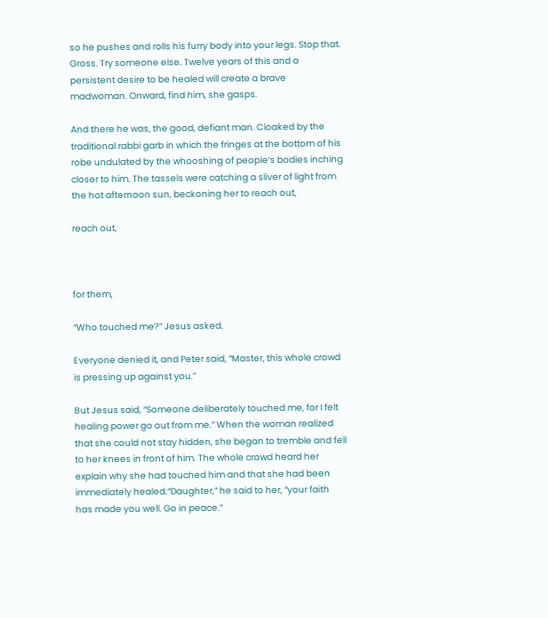so he pushes and rolls his furry body into your legs. Stop that. Gross. Try someone else. Twelve years of this and a persistent desire to be healed will create a brave madwoman. Onward, find him, she gasps.

And there he was, the good, defiant man. Cloaked by the traditional rabbi garb in which the fringes at the bottom of his robe undulated by the whooshing of people’s bodies inching closer to him. The tassels were catching a sliver of light from the hot afternoon sun, beckoning her to reach out,

reach out,



for them,

“Who touched me?” Jesus asked.

Everyone denied it, and Peter said, “Master, this whole crowd is pressing up against you.”

But Jesus said, “Someone deliberately touched me, for I felt healing power go out from me.” When the woman realized that she could not stay hidden, she began to tremble and fell to her knees in front of him. The whole crowd heard her explain why she had touched him and that she had been immediately healed.“Daughter,” he said to her, “your faith has made you well. Go in peace.”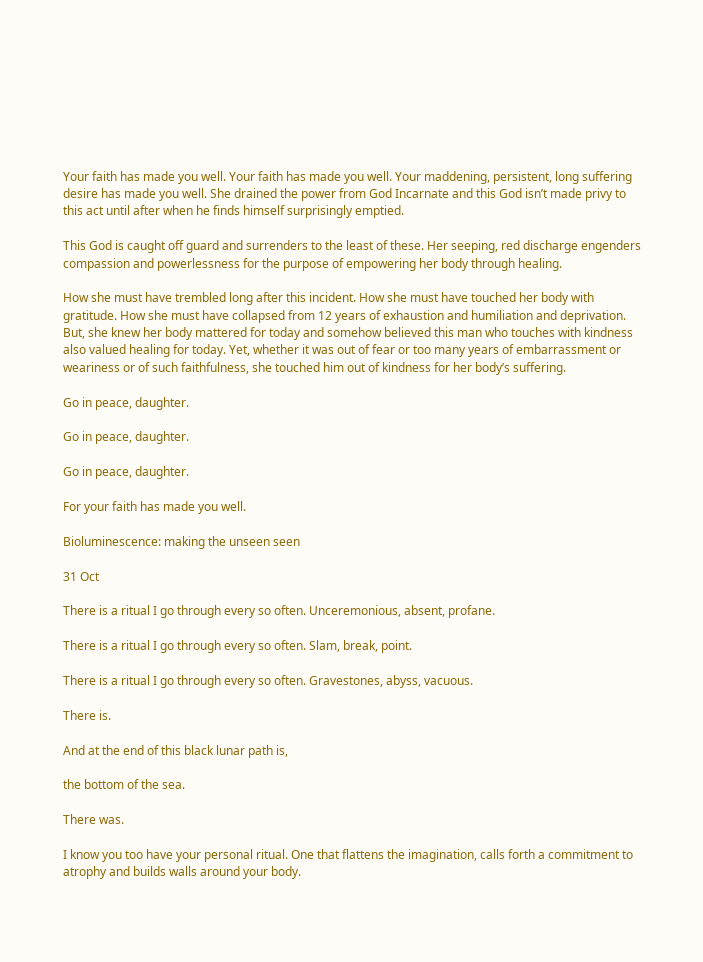Your faith has made you well. Your faith has made you well. Your maddening, persistent, long suffering desire has made you well. She drained the power from God Incarnate and this God isn’t made privy to this act until after when he finds himself surprisingly emptied.

This God is caught off guard and surrenders to the least of these. Her seeping, red discharge engenders compassion and powerlessness for the purpose of empowering her body through healing.

How she must have trembled long after this incident. How she must have touched her body with gratitude. How she must have collapsed from 12 years of exhaustion and humiliation and deprivation. But, she knew her body mattered for today and somehow believed this man who touches with kindness also valued healing for today. Yet, whether it was out of fear or too many years of embarrassment or weariness or of such faithfulness, she touched him out of kindness for her body’s suffering.

Go in peace, daughter.

Go in peace, daughter.

Go in peace, daughter.

For your faith has made you well.

Bioluminescence: making the unseen seen

31 Oct

There is a ritual I go through every so often. Unceremonious, absent, profane.

There is a ritual I go through every so often. Slam, break, point.

There is a ritual I go through every so often. Gravestones, abyss, vacuous.

There is.

And at the end of this black lunar path is,

the bottom of the sea.

There was.

I know you too have your personal ritual. One that flattens the imagination, calls forth a commitment to atrophy and builds walls around your body.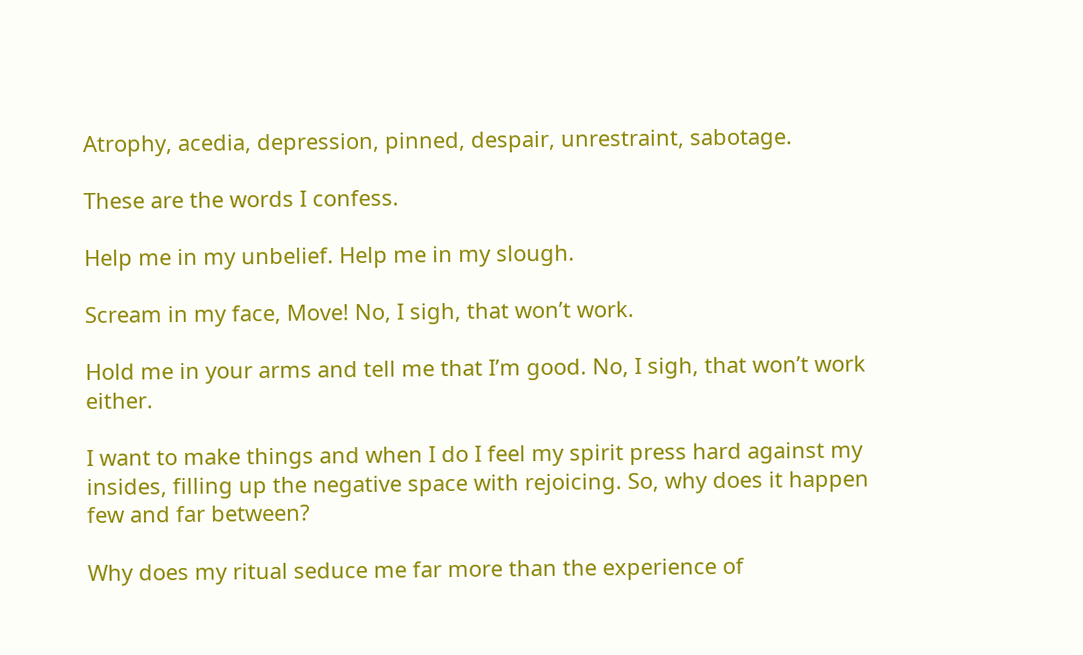Atrophy, acedia, depression, pinned, despair, unrestraint, sabotage.

These are the words I confess.

Help me in my unbelief. Help me in my slough.

Scream in my face, Move! No, I sigh, that won’t work.

Hold me in your arms and tell me that I’m good. No, I sigh, that won’t work either.

I want to make things and when I do I feel my spirit press hard against my insides, filling up the negative space with rejoicing. So, why does it happen few and far between?

Why does my ritual seduce me far more than the experience of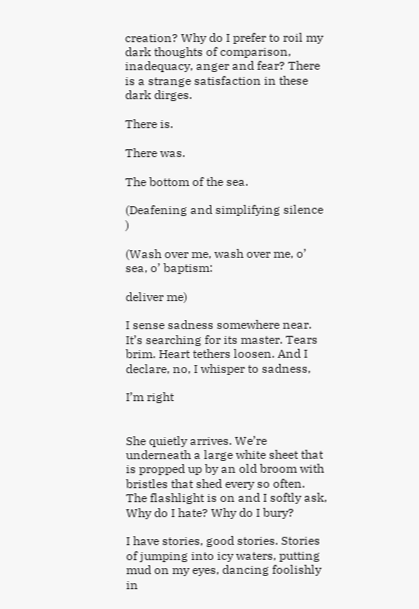creation? Why do I prefer to roil my dark thoughts of comparison, inadequacy, anger and fear? There is a strange satisfaction in these dark dirges.

There is.

There was.

The bottom of the sea.

(Deafening and simplifying silence )

(Wash over me, wash over me, o’ sea, o’ baptism:

deliver me)

I sense sadness somewhere near. It’s searching for its master. Tears brim. Heart tethers loosen. And I declare, no, I whisper to sadness,

I’m right


She quietly arrives. We’re underneath a large white sheet that is propped up by an old broom with bristles that shed every so often. The flashlight is on and I softly ask, Why do I hate? Why do I bury?

I have stories, good stories. Stories of jumping into icy waters, putting mud on my eyes, dancing foolishly in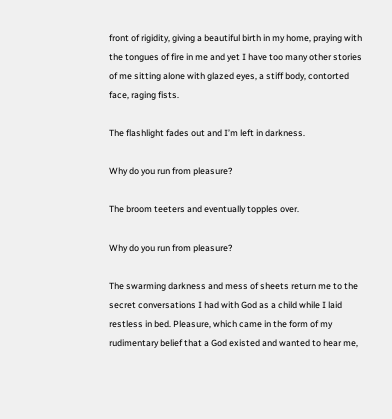front of rigidity, giving a beautiful birth in my home, praying with the tongues of fire in me and yet I have too many other stories of me sitting alone with glazed eyes, a stiff body, contorted face, raging fists.

The flashlight fades out and I’m left in darkness.

Why do you run from pleasure?

The broom teeters and eventually topples over.

Why do you run from pleasure?

The swarming darkness and mess of sheets return me to the secret conversations I had with God as a child while I laid restless in bed. Pleasure, which came in the form of my rudimentary belief that a God existed and wanted to hear me,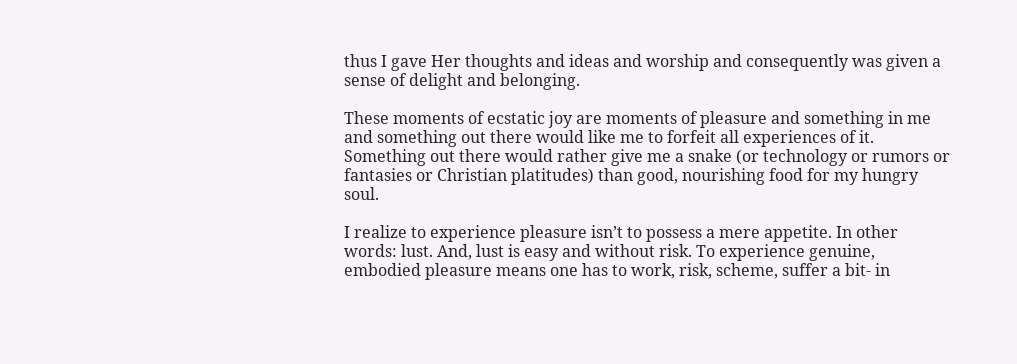thus I gave Her thoughts and ideas and worship and consequently was given a sense of delight and belonging.

These moments of ecstatic joy are moments of pleasure and something in me and something out there would like me to forfeit all experiences of it. Something out there would rather give me a snake (or technology or rumors or fantasies or Christian platitudes) than good, nourishing food for my hungry soul.

I realize to experience pleasure isn’t to possess a mere appetite. In other words: lust. And, lust is easy and without risk. To experience genuine, embodied pleasure means one has to work, risk, scheme, suffer a bit- in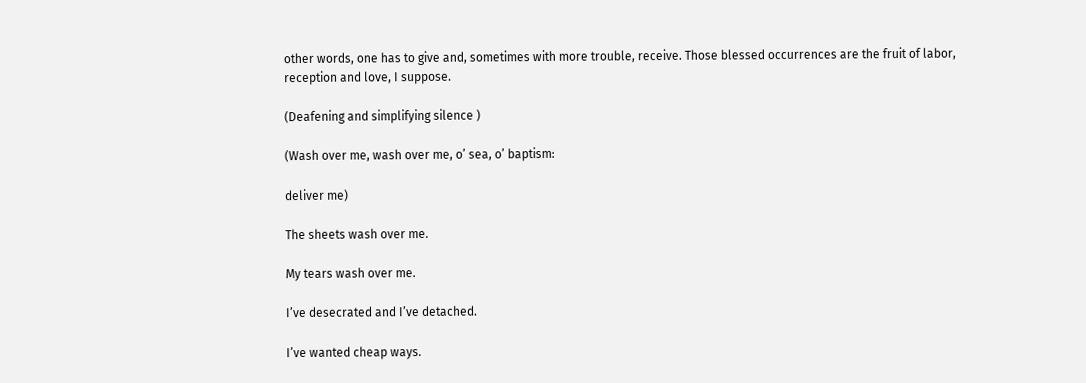other words, one has to give and, sometimes with more trouble, receive. Those blessed occurrences are the fruit of labor, reception and love, I suppose.

(Deafening and simplifying silence )

(Wash over me, wash over me, o’ sea, o’ baptism:

deliver me)

The sheets wash over me.

My tears wash over me.

I’ve desecrated and I’ve detached.

I’ve wanted cheap ways.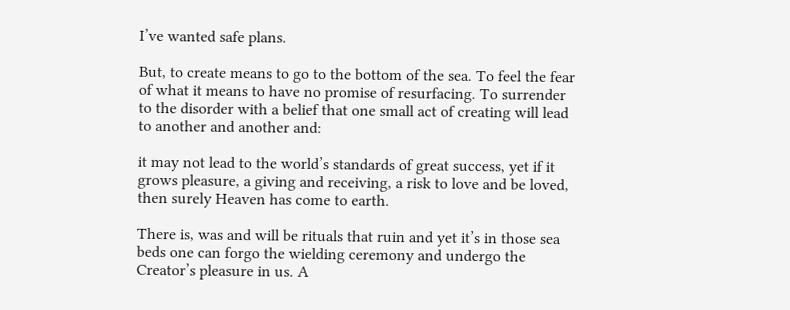I’ve wanted safe plans.

But, to create means to go to the bottom of the sea. To feel the fear of what it means to have no promise of resurfacing. To surrender to the disorder with a belief that one small act of creating will lead to another and another and:

it may not lead to the world’s standards of great success, yet if it grows pleasure, a giving and receiving, a risk to love and be loved, then surely Heaven has come to earth.

There is, was and will be rituals that ruin and yet it’s in those sea beds one can forgo the wielding ceremony and undergo the Creator’s pleasure in us. A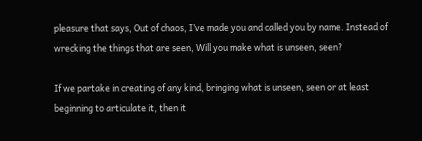pleasure that says, Out of chaos, I’ve made you and called you by name. Instead of wrecking the things that are seen, Will you make what is unseen, seen?

If we partake in creating of any kind, bringing what is unseen, seen or at least beginning to articulate it, then it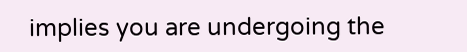implies you are undergoing the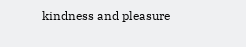kindness and pleasure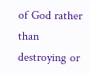of God rather than destroying or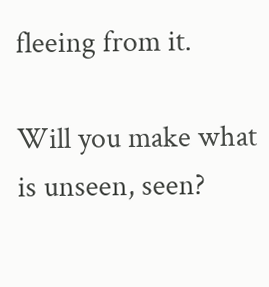fleeing from it.

Will you make what is unseen, seen?